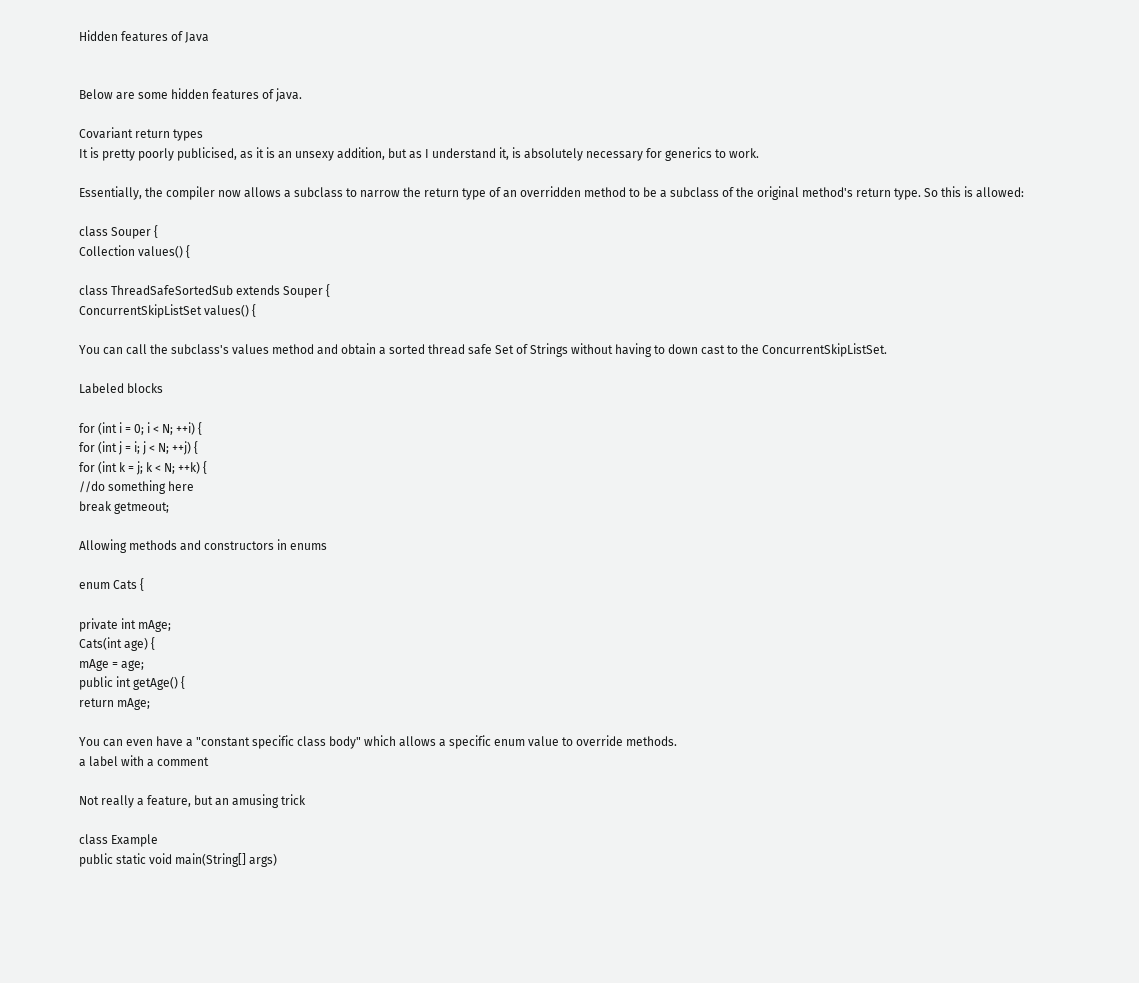Hidden features of Java


Below are some hidden features of java.

Covariant return types
It is pretty poorly publicised, as it is an unsexy addition, but as I understand it, is absolutely necessary for generics to work.

Essentially, the compiler now allows a subclass to narrow the return type of an overridden method to be a subclass of the original method's return type. So this is allowed:

class Souper {
Collection values() {

class ThreadSafeSortedSub extends Souper {
ConcurrentSkipListSet values() {

You can call the subclass's values method and obtain a sorted thread safe Set of Strings without having to down cast to the ConcurrentSkipListSet.

Labeled blocks

for (int i = 0; i < N; ++i) {
for (int j = i; j < N; ++j) {
for (int k = j; k < N; ++k) {
//do something here
break getmeout;

Allowing methods and constructors in enums

enum Cats {

private int mAge;
Cats(int age) {
mAge = age;
public int getAge() {
return mAge;

You can even have a "constant specific class body" which allows a specific enum value to override methods.
a label with a comment

Not really a feature, but an amusing trick

class Example
public static void main(String[] args)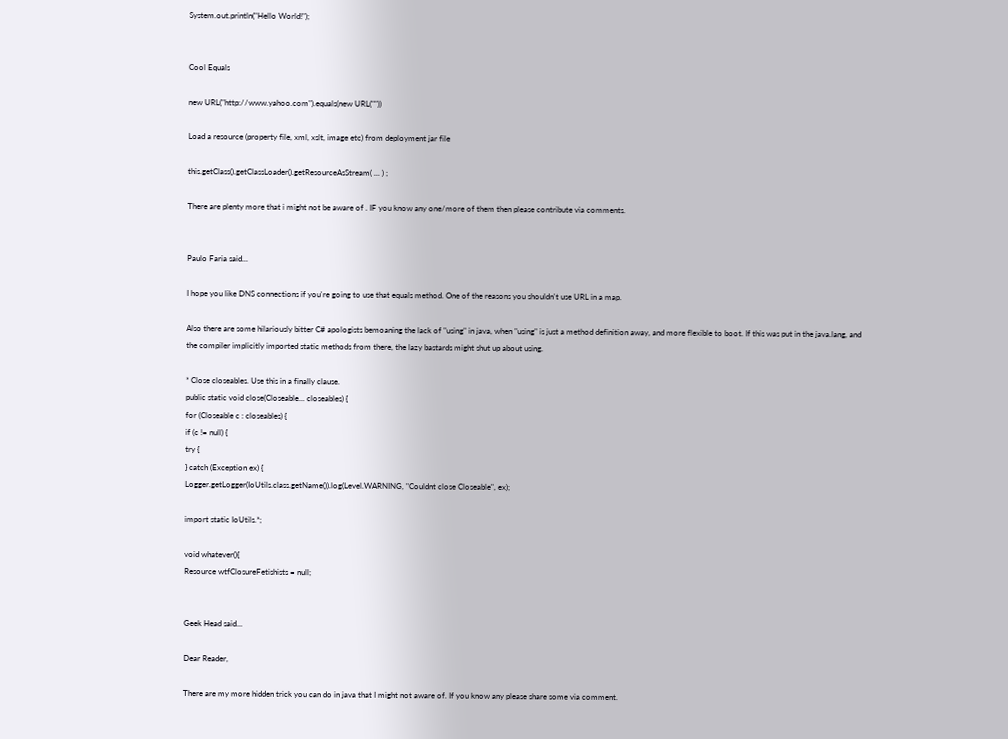System.out.println("Hello World!");


Cool Equals

new URL("http://www.yahoo.com").equals(new URL(""))

Load a resource (property file, xml, xslt, image etc) from deployment jar file

this.getClass().getClassLoader().getResourceAsStream( ... ) ;

There are plenty more that i might not be aware of . IF you know any one/more of them then please contribute via comments.


Paulo Faria said...

I hope you like DNS connections if you're going to use that equals method. One of the reasons you shouldn't use URL in a map.

Also there are some hilariously bitter C# apologists bemoaning the lack of "using" in java, when "using" is just a method definition away, and more flexible to boot. If this was put in the java.lang, and the compiler implicitly imported static methods from there, the lazy bastards might shut up about using.

* Close closeables. Use this in a finally clause.
public static void close(Closeable... closeables) {
for (Closeable c : closeables) {
if (c != null) {
try {
} catch (Exception ex) {
Logger.getLogger(IoUtils.class.getName()).log(Level.WARNING, "Couldnt close Closeable", ex);

import static IoUtils.*;

void whatever(){
Resource wtfClosureFetishists = null;


Geek Head said...

Dear Reader,

There are my more hidden trick you can do in java that I might not aware of. If you know any please share some via comment.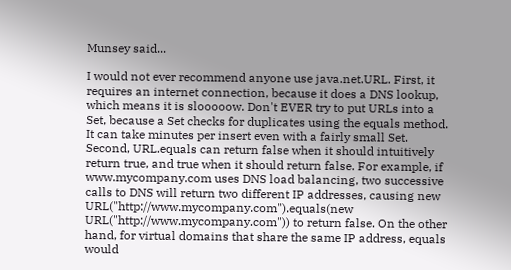Munsey said...

I would not ever recommend anyone use java.net.URL. First, it requires an internet connection, because it does a DNS lookup, which means it is slooooow. Don't EVER try to put URLs into a Set, because a Set checks for duplicates using the equals method. It can take minutes per insert even with a fairly small Set.
Second, URL.equals can return false when it should intuitively return true, and true when it should return false. For example, if www.mycompany.com uses DNS load balancing, two successive calls to DNS will return two different IP addresses, causing new URL("http://www.mycompany.com").equals(new URL("http://www.mycompany.com")) to return false. On the other hand, for virtual domains that share the same IP address, equals would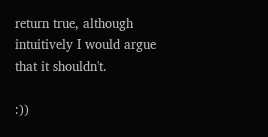return true, although intuitively I would argue that it shouldn't.

:))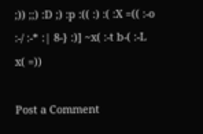;)) ;;) :D ;) :p :(( :) :( :X =(( :-o :-/ :-* :| 8-} :)] ~x( :-t b-( :-L x( =))

Post a Comment